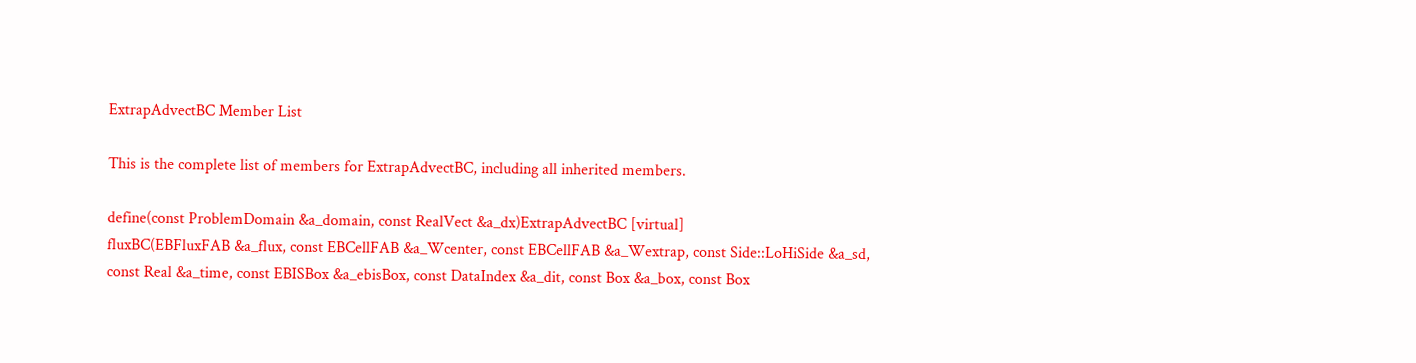ExtrapAdvectBC Member List

This is the complete list of members for ExtrapAdvectBC, including all inherited members.

define(const ProblemDomain &a_domain, const RealVect &a_dx)ExtrapAdvectBC [virtual]
fluxBC(EBFluxFAB &a_flux, const EBCellFAB &a_Wcenter, const EBCellFAB &a_Wextrap, const Side::LoHiSide &a_sd, const Real &a_time, const EBISBox &a_ebisBox, const DataIndex &a_dit, const Box &a_box, const Box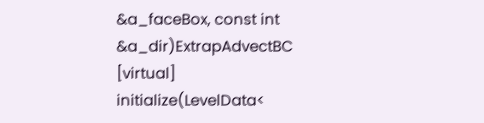&a_faceBox, const int &a_dir)ExtrapAdvectBC [virtual]
initialize(LevelData<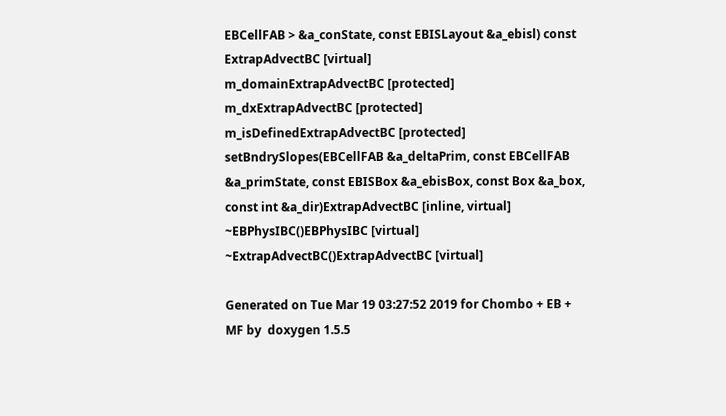EBCellFAB > &a_conState, const EBISLayout &a_ebisl) const ExtrapAdvectBC [virtual]
m_domainExtrapAdvectBC [protected]
m_dxExtrapAdvectBC [protected]
m_isDefinedExtrapAdvectBC [protected]
setBndrySlopes(EBCellFAB &a_deltaPrim, const EBCellFAB &a_primState, const EBISBox &a_ebisBox, const Box &a_box, const int &a_dir)ExtrapAdvectBC [inline, virtual]
~EBPhysIBC()EBPhysIBC [virtual]
~ExtrapAdvectBC()ExtrapAdvectBC [virtual]

Generated on Tue Mar 19 03:27:52 2019 for Chombo + EB + MF by  doxygen 1.5.5